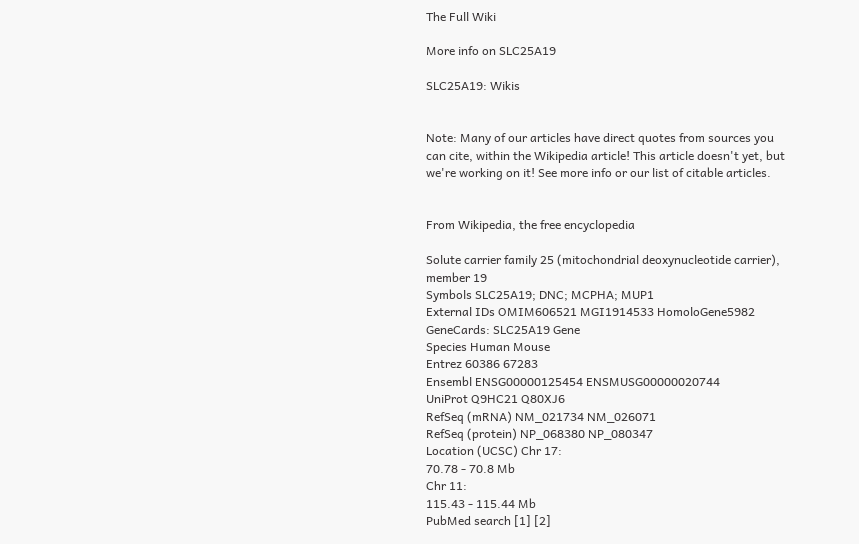The Full Wiki

More info on SLC25A19

SLC25A19: Wikis


Note: Many of our articles have direct quotes from sources you can cite, within the Wikipedia article! This article doesn't yet, but we're working on it! See more info or our list of citable articles.


From Wikipedia, the free encyclopedia

Solute carrier family 25 (mitochondrial deoxynucleotide carrier), member 19
Symbols SLC25A19; DNC; MCPHA; MUP1
External IDs OMIM606521 MGI1914533 HomoloGene5982 GeneCards: SLC25A19 Gene
Species Human Mouse
Entrez 60386 67283
Ensembl ENSG00000125454 ENSMUSG00000020744
UniProt Q9HC21 Q80XJ6
RefSeq (mRNA) NM_021734 NM_026071
RefSeq (protein) NP_068380 NP_080347
Location (UCSC) Chr 17:
70.78 - 70.8 Mb
Chr 11:
115.43 - 115.44 Mb
PubMed search [1] [2]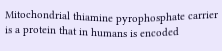Mitochondrial thiamine pyrophosphate carrier is a protein that in humans is encoded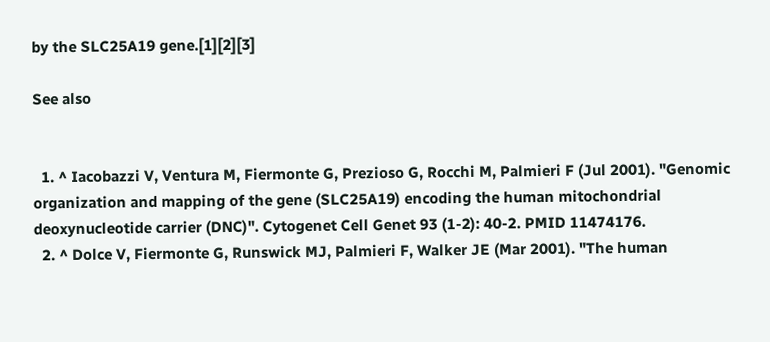by the SLC25A19 gene.[1][2][3]

See also


  1. ^ Iacobazzi V, Ventura M, Fiermonte G, Prezioso G, Rocchi M, Palmieri F (Jul 2001). "Genomic organization and mapping of the gene (SLC25A19) encoding the human mitochondrial deoxynucleotide carrier (DNC)". Cytogenet Cell Genet 93 (1-2): 40-2. PMID 11474176.
  2. ^ Dolce V, Fiermonte G, Runswick MJ, Palmieri F, Walker JE (Mar 2001). "The human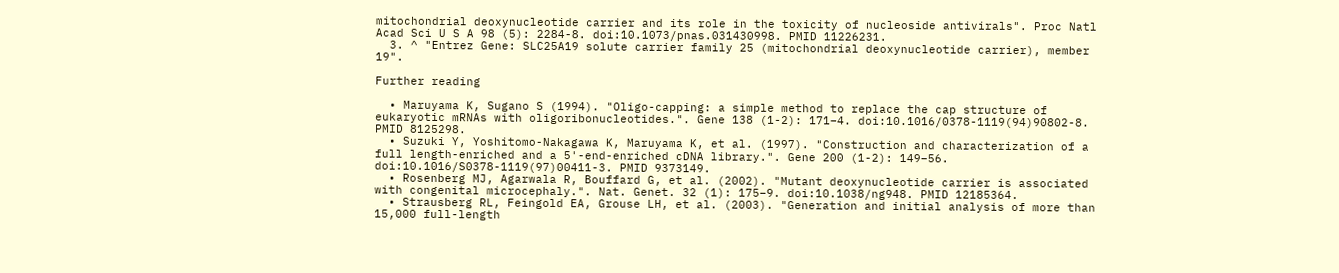mitochondrial deoxynucleotide carrier and its role in the toxicity of nucleoside antivirals". Proc Natl Acad Sci U S A 98 (5): 2284-8. doi:10.1073/pnas.031430998. PMID 11226231.
  3. ^ "Entrez Gene: SLC25A19 solute carrier family 25 (mitochondrial deoxynucleotide carrier), member 19".

Further reading

  • Maruyama K, Sugano S (1994). "Oligo-capping: a simple method to replace the cap structure of eukaryotic mRNAs with oligoribonucleotides.". Gene 138 (1-2): 171–4. doi:10.1016/0378-1119(94)90802-8. PMID 8125298.
  • Suzuki Y, Yoshitomo-Nakagawa K, Maruyama K, et al. (1997). "Construction and characterization of a full length-enriched and a 5'-end-enriched cDNA library.". Gene 200 (1-2): 149–56. doi:10.1016/S0378-1119(97)00411-3. PMID 9373149.
  • Rosenberg MJ, Agarwala R, Bouffard G, et al. (2002). "Mutant deoxynucleotide carrier is associated with congenital microcephaly.". Nat. Genet. 32 (1): 175–9. doi:10.1038/ng948. PMID 12185364.
  • Strausberg RL, Feingold EA, Grouse LH, et al. (2003). "Generation and initial analysis of more than 15,000 full-length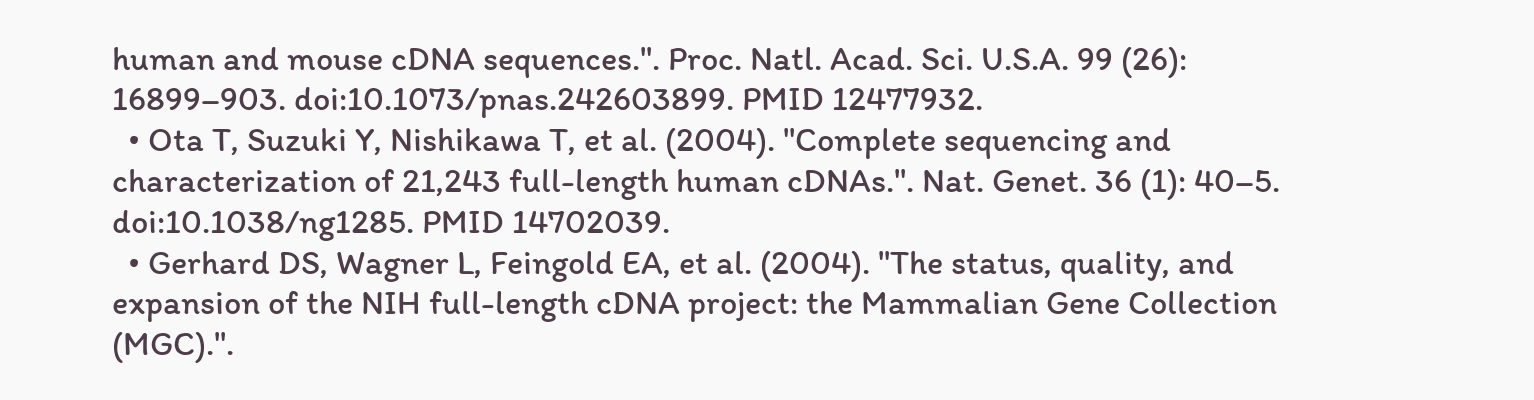human and mouse cDNA sequences.". Proc. Natl. Acad. Sci. U.S.A. 99 (26): 16899–903. doi:10.1073/pnas.242603899. PMID 12477932.
  • Ota T, Suzuki Y, Nishikawa T, et al. (2004). "Complete sequencing and characterization of 21,243 full-length human cDNAs.". Nat. Genet. 36 (1): 40–5. doi:10.1038/ng1285. PMID 14702039.
  • Gerhard DS, Wagner L, Feingold EA, et al. (2004). "The status, quality, and expansion of the NIH full-length cDNA project: the Mammalian Gene Collection (MGC).".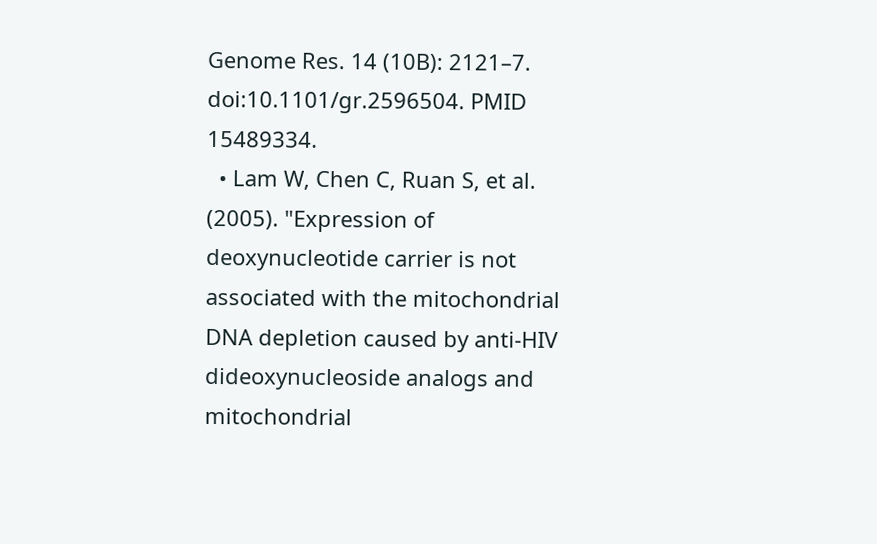Genome Res. 14 (10B): 2121–7. doi:10.1101/gr.2596504. PMID 15489334.
  • Lam W, Chen C, Ruan S, et al. (2005). "Expression of deoxynucleotide carrier is not associated with the mitochondrial DNA depletion caused by anti-HIV dideoxynucleoside analogs and mitochondrial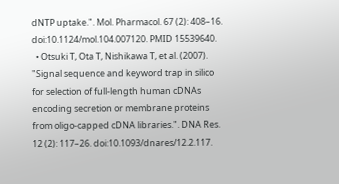dNTP uptake.". Mol. Pharmacol. 67 (2): 408–16. doi:10.1124/mol.104.007120. PMID 15539640.
  • Otsuki T, Ota T, Nishikawa T, et al. (2007). "Signal sequence and keyword trap in silico for selection of full-length human cDNAs encoding secretion or membrane proteins from oligo-capped cDNA libraries.". DNA Res. 12 (2): 117–26. doi:10.1093/dnares/12.2.117.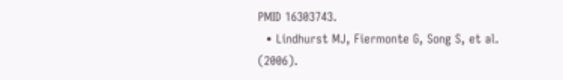PMID 16303743.
  • Lindhurst MJ, Fiermonte G, Song S, et al. (2006).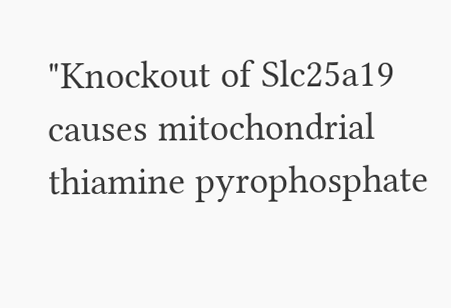"Knockout of Slc25a19 causes mitochondrial thiamine pyrophosphate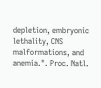depletion, embryonic lethality, CNS malformations, and anemia.". Proc. Natl.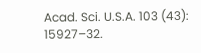Acad. Sci. U.S.A. 103 (43): 15927–32.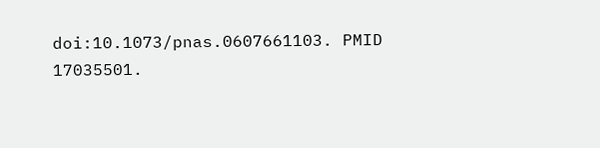doi:10.1073/pnas.0607661103. PMID 17035501.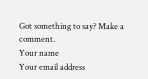Got something to say? Make a comment.
Your name
Your email address